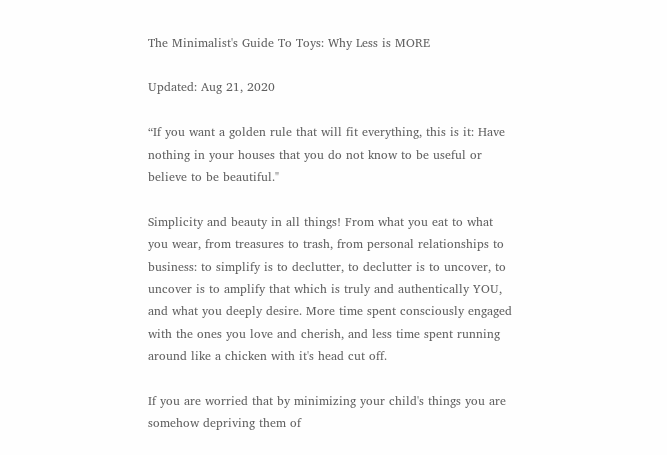The Minimalist's Guide To Toys: Why Less is MORE

Updated: Aug 21, 2020

“If you want a golden rule that will fit everything, this is it: Have nothing in your houses that you do not know to be useful or believe to be beautiful."

Simplicity and beauty in all things! From what you eat to what you wear, from treasures to trash, from personal relationships to business: to simplify is to declutter, to declutter is to uncover, to uncover is to amplify that which is truly and authentically YOU, and what you deeply desire. More time spent consciously engaged with the ones you love and cherish, and less time spent running around like a chicken with it's head cut off.

If you are worried that by minimizing your child's things you are somehow depriving them of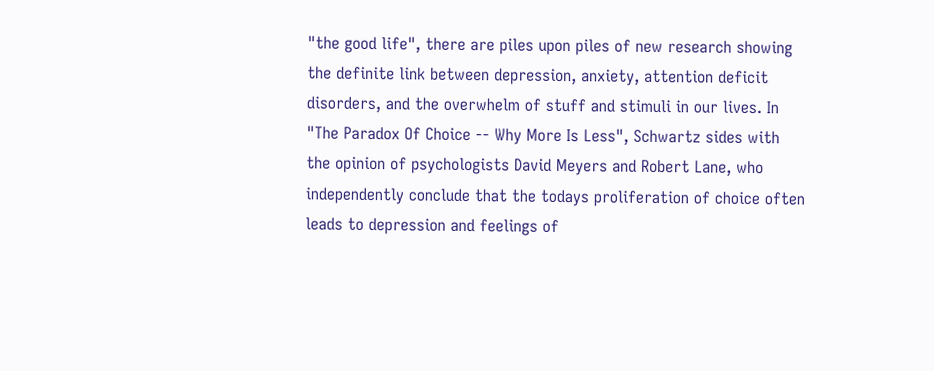"the good life", there are piles upon piles of new research showing the definite link between depression, anxiety, attention deficit disorders, and the overwhelm of stuff and stimuli in our lives. In "The Paradox Of Choice -- Why More Is Less", Schwartz sides with the opinion of psychologists David Meyers and Robert Lane, who independently conclude that the todays proliferation of choice often leads to depression and feelings of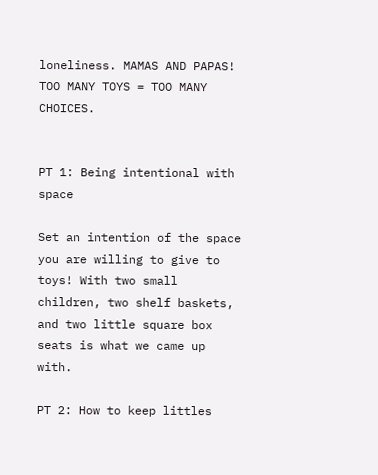loneliness. MAMAS AND PAPAS! TOO MANY TOYS = TOO MANY CHOICES.


PT 1: Being intentional with space

Set an intention of the space you are willing to give to toys! With two small children, two shelf baskets, and two little square box seats is what we came up with.

PT 2: How to keep littles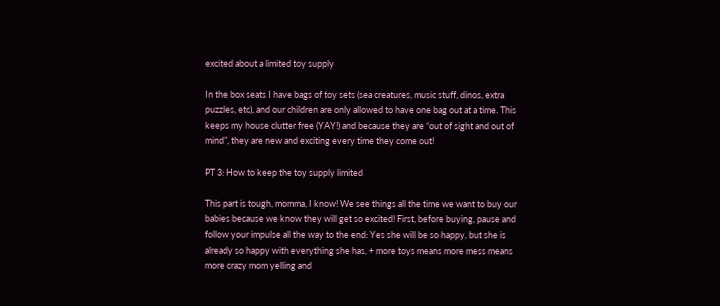excited about a limited toy supply

In the box seats I have bags of toy sets (sea creatures, music stuff, dinos, extra puzzles, etc), and our children are only allowed to have one bag out at a time. This keeps my house clutter free (YAY!) and because they are “out of sight and out of mind”, they are new and exciting every time they come out!

PT 3: How to keep the toy supply limited

This part is tough, momma, I know! We see things all the time we want to buy our babies because we know they will get so excited! First, before buying, pause and follow your impulse all the way to the end: Yes she will be so happy, but she is already so happy with everything she has, + more toys means more mess means more crazy mom yelling and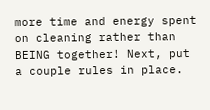more time and energy spent on cleaning rather than BEING together! Next, put a couple rules in place.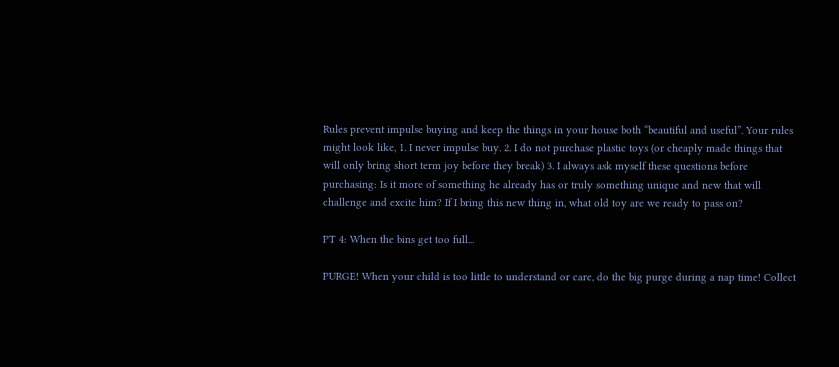Rules prevent impulse buying and keep the things in your house both “beautiful and useful”. Your rules might look like, 1. I never impulse buy. 2. I do not purchase plastic toys (or cheaply made things that will only bring short term joy before they break) 3. I always ask myself these questions before purchasing: Is it more of something he already has or truly something unique and new that will challenge and excite him? If I bring this new thing in, what old toy are we ready to pass on?

PT 4: When the bins get too full...

PURGE! When your child is too little to understand or care, do the big purge during a nap time! Collect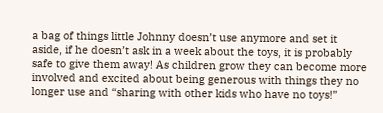a bag of things little Johnny doesn’t use anymore and set it aside, if he doesn’t ask in a week about the toys, it is probably safe to give them away! As children grow they can become more involved and excited about being generous with things they no longer use and “sharing with other kids who have no toys!”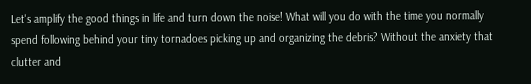Let's amplify the good things in life and turn down the noise! What will you do with the time you normally spend following behind your tiny tornadoes picking up and organizing the debris? Without the anxiety that clutter and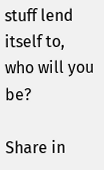stuff lend itself to, who will you be?

Share in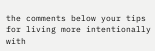the comments below your tips for living more intentionally with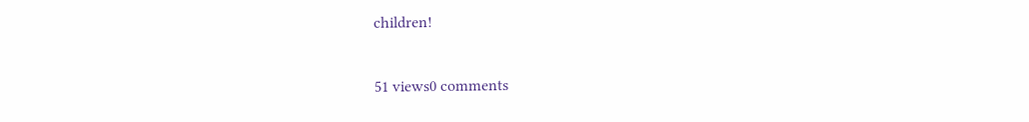children!

51 views0 comments